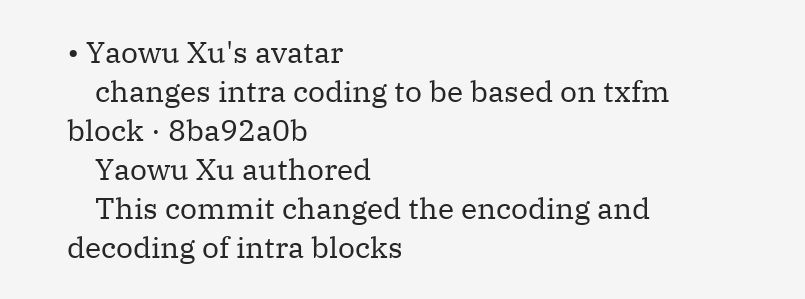• Yaowu Xu's avatar
    changes intra coding to be based on txfm block · 8ba92a0b
    Yaowu Xu authored
    This commit changed the encoding and decoding of intra blocks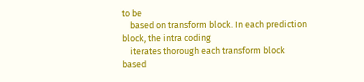to be
    based on transform block. In each prediction block, the intra coding
    iterates thorough each transform block based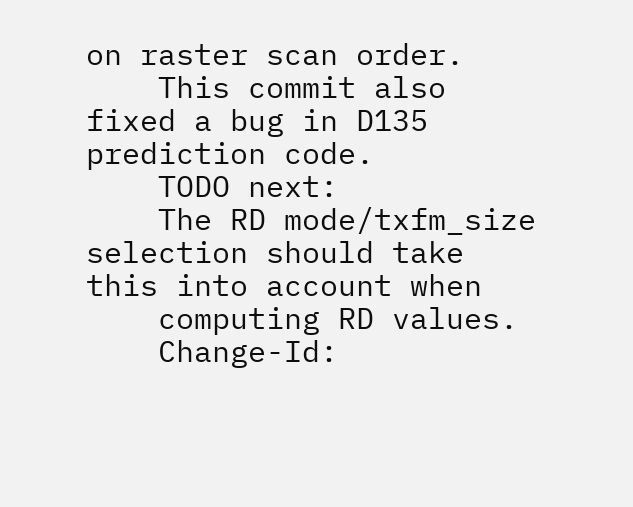on raster scan order.
    This commit also fixed a bug in D135 prediction code.
    TODO next:
    The RD mode/txfm_size selection should take this into account when
    computing RD values.
    Change-Id: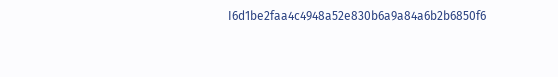I6d1be2faa4c4948a52e830b6a9a84a6b2b6850f6